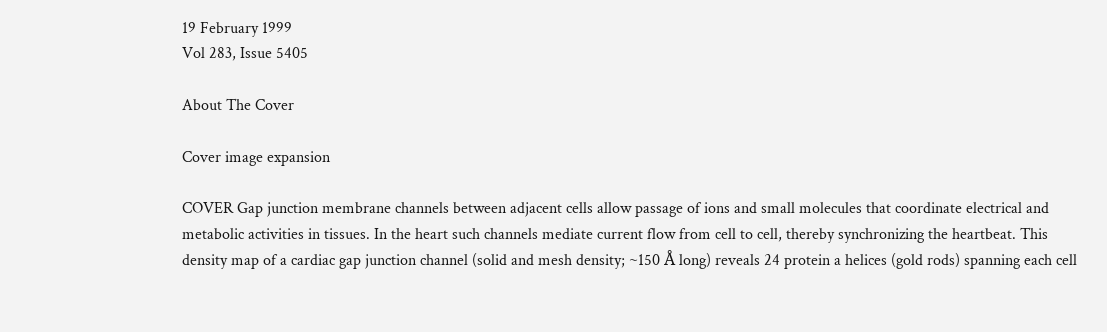19 February 1999
Vol 283, Issue 5405

About The Cover

Cover image expansion

COVER Gap junction membrane channels between adjacent cells allow passage of ions and small molecules that coordinate electrical and metabolic activities in tissues. In the heart such channels mediate current flow from cell to cell, thereby synchronizing the heartbeat. This density map of a cardiac gap junction channel (solid and mesh density; ~150 Å long) reveals 24 protein a helices (gold rods) spanning each cell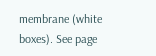membrane (white boxes). See page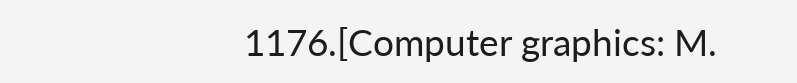1176.[Computer graphics: M.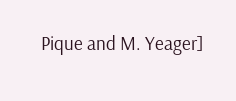Pique and M. Yeager]